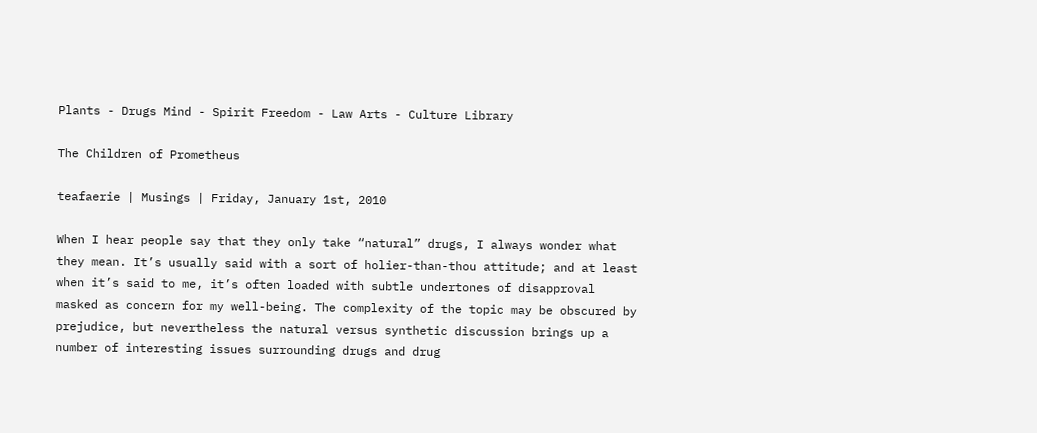Plants - Drugs Mind - Spirit Freedom - Law Arts - Culture Library

The Children of Prometheus

teafaerie | Musings | Friday, January 1st, 2010

When I hear people say that they only take “natural” drugs, I always wonder what they mean. It’s usually said with a sort of holier-than-thou attitude; and at least when it’s said to me, it’s often loaded with subtle undertones of disapproval masked as concern for my well-being. The complexity of the topic may be obscured by prejudice, but nevertheless the natural versus synthetic discussion brings up a number of interesting issues surrounding drugs and drug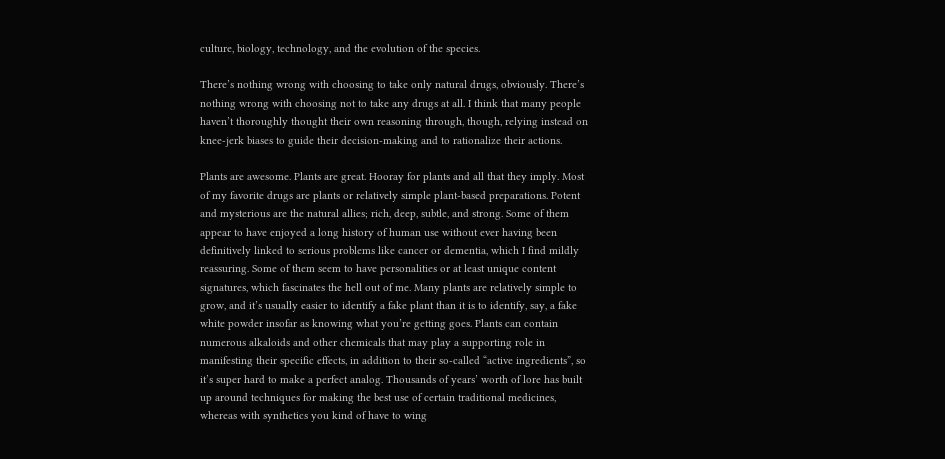culture, biology, technology, and the evolution of the species.

There’s nothing wrong with choosing to take only natural drugs, obviously. There’s nothing wrong with choosing not to take any drugs at all. I think that many people haven’t thoroughly thought their own reasoning through, though, relying instead on knee-jerk biases to guide their decision-making and to rationalize their actions.

Plants are awesome. Plants are great. Hooray for plants and all that they imply. Most of my favorite drugs are plants or relatively simple plant-based preparations. Potent and mysterious are the natural allies; rich, deep, subtle, and strong. Some of them appear to have enjoyed a long history of human use without ever having been definitively linked to serious problems like cancer or dementia, which I find mildly reassuring. Some of them seem to have personalities or at least unique content signatures, which fascinates the hell out of me. Many plants are relatively simple to grow, and it’s usually easier to identify a fake plant than it is to identify, say, a fake white powder insofar as knowing what you’re getting goes. Plants can contain numerous alkaloids and other chemicals that may play a supporting role in manifesting their specific effects, in addition to their so-called “active ingredients”, so it’s super hard to make a perfect analog. Thousands of years’ worth of lore has built up around techniques for making the best use of certain traditional medicines, whereas with synthetics you kind of have to wing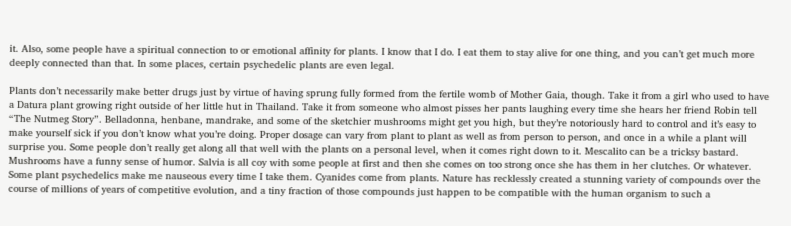it. Also, some people have a spiritual connection to or emotional affinity for plants. I know that I do. I eat them to stay alive for one thing, and you can’t get much more deeply connected than that. In some places, certain psychedelic plants are even legal.

Plants don’t necessarily make better drugs just by virtue of having sprung fully formed from the fertile womb of Mother Gaia, though. Take it from a girl who used to have a Datura plant growing right outside of her little hut in Thailand. Take it from someone who almost pisses her pants laughing every time she hears her friend Robin tell “The Nutmeg Story”. Belladonna, henbane, mandrake, and some of the sketchier mushrooms might get you high, but they’re notoriously hard to control and it’s easy to make yourself sick if you don’t know what you’re doing. Proper dosage can vary from plant to plant as well as from person to person, and once in a while a plant will surprise you. Some people don’t really get along all that well with the plants on a personal level, when it comes right down to it. Mescalito can be a tricksy bastard. Mushrooms have a funny sense of humor. Salvia is all coy with some people at first and then she comes on too strong once she has them in her clutches. Or whatever. Some plant psychedelics make me nauseous every time I take them. Cyanides come from plants. Nature has recklessly created a stunning variety of compounds over the course of millions of years of competitive evolution, and a tiny fraction of those compounds just happen to be compatible with the human organism to such a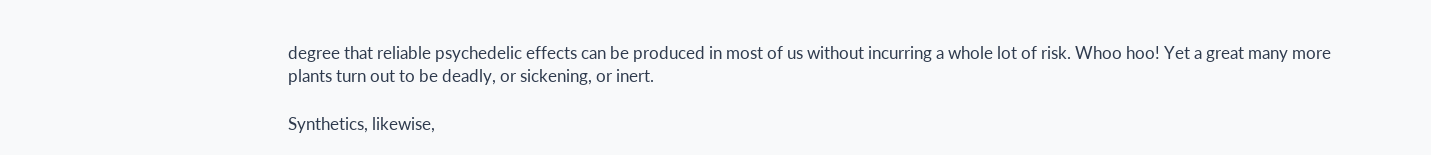degree that reliable psychedelic effects can be produced in most of us without incurring a whole lot of risk. Whoo hoo! Yet a great many more plants turn out to be deadly, or sickening, or inert.

Synthetics, likewise,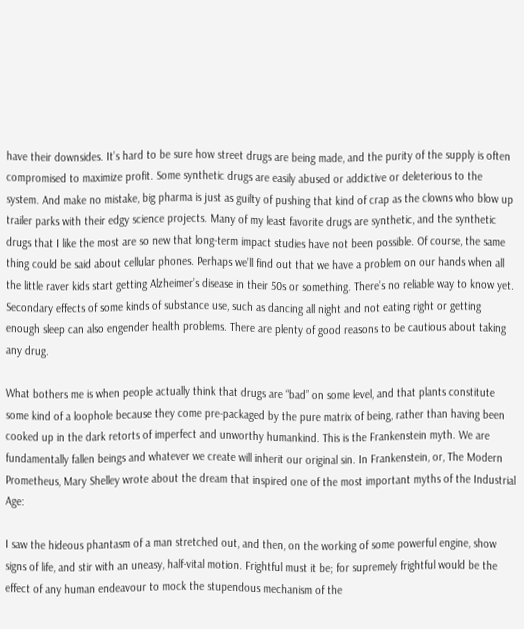have their downsides. It’s hard to be sure how street drugs are being made, and the purity of the supply is often compromised to maximize profit. Some synthetic drugs are easily abused or addictive or deleterious to the system. And make no mistake, big pharma is just as guilty of pushing that kind of crap as the clowns who blow up trailer parks with their edgy science projects. Many of my least favorite drugs are synthetic, and the synthetic drugs that I like the most are so new that long-term impact studies have not been possible. Of course, the same thing could be said about cellular phones. Perhaps we’ll find out that we have a problem on our hands when all the little raver kids start getting Alzheimer’s disease in their 50s or something. There’s no reliable way to know yet. Secondary effects of some kinds of substance use, such as dancing all night and not eating right or getting enough sleep can also engender health problems. There are plenty of good reasons to be cautious about taking any drug.

What bothers me is when people actually think that drugs are “bad” on some level, and that plants constitute some kind of a loophole because they come pre-packaged by the pure matrix of being, rather than having been cooked up in the dark retorts of imperfect and unworthy humankind. This is the Frankenstein myth. We are fundamentally fallen beings and whatever we create will inherit our original sin. In Frankenstein, or, The Modern Prometheus, Mary Shelley wrote about the dream that inspired one of the most important myths of the Industrial Age:

I saw the hideous phantasm of a man stretched out, and then, on the working of some powerful engine, show signs of life, and stir with an uneasy, half-vital motion. Frightful must it be; for supremely frightful would be the effect of any human endeavour to mock the stupendous mechanism of the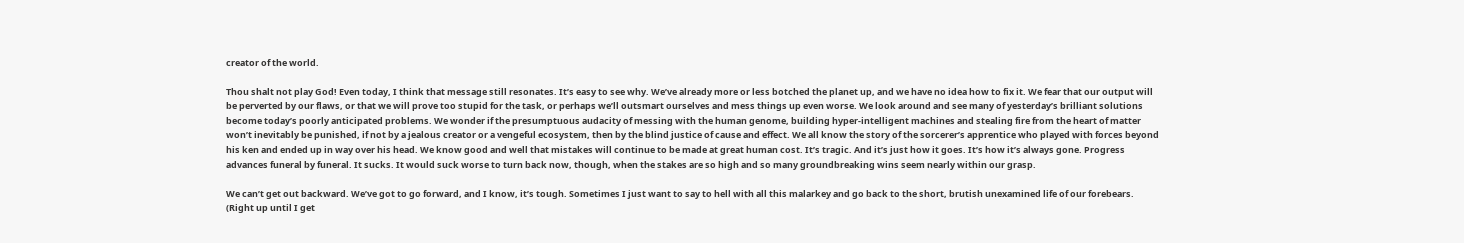creator of the world.

Thou shalt not play God! Even today, I think that message still resonates. It’s easy to see why. We’ve already more or less botched the planet up, and we have no idea how to fix it. We fear that our output will be perverted by our flaws, or that we will prove too stupid for the task, or perhaps we’ll outsmart ourselves and mess things up even worse. We look around and see many of yesterday’s brilliant solutions become today’s poorly anticipated problems. We wonder if the presumptuous audacity of messing with the human genome, building hyper-intelligent machines and stealing fire from the heart of matter won’t inevitably be punished, if not by a jealous creator or a vengeful ecosystem, then by the blind justice of cause and effect. We all know the story of the sorcerer’s apprentice who played with forces beyond his ken and ended up in way over his head. We know good and well that mistakes will continue to be made at great human cost. It’s tragic. And it’s just how it goes. It’s how it’s always gone. Progress advances funeral by funeral. It sucks. It would suck worse to turn back now, though, when the stakes are so high and so many groundbreaking wins seem nearly within our grasp.

We can’t get out backward. We’ve got to go forward, and I know, it’s tough. Sometimes I just want to say to hell with all this malarkey and go back to the short, brutish unexamined life of our forebears. (Right up until I get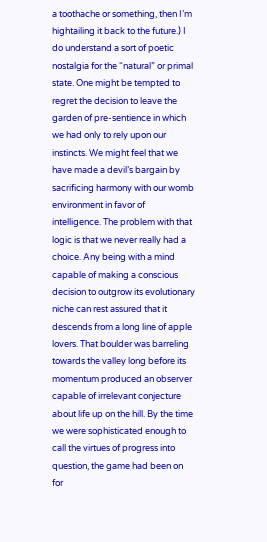a toothache or something, then I’m hightailing it back to the future.) I do understand a sort of poetic nostalgia for the “natural” or primal state. One might be tempted to regret the decision to leave the garden of pre-sentience in which we had only to rely upon our instincts. We might feel that we have made a devil’s bargain by sacrificing harmony with our womb environment in favor of intelligence. The problem with that logic is that we never really had a choice. Any being with a mind capable of making a conscious decision to outgrow its evolutionary niche can rest assured that it descends from a long line of apple lovers. That boulder was barreling towards the valley long before its momentum produced an observer capable of irrelevant conjecture about life up on the hill. By the time we were sophisticated enough to call the virtues of progress into question, the game had been on for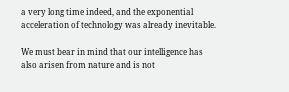a very long time indeed, and the exponential acceleration of technology was already inevitable.

We must bear in mind that our intelligence has also arisen from nature and is not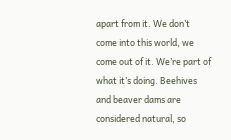apart from it. We don’t come into this world, we come out of it. We’re part of what it’s doing. Beehives and beaver dams are considered natural, so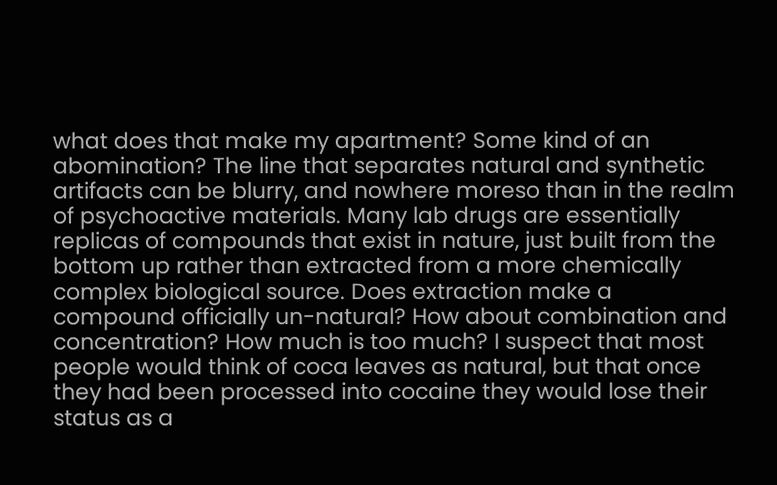what does that make my apartment? Some kind of an abomination? The line that separates natural and synthetic artifacts can be blurry, and nowhere moreso than in the realm of psychoactive materials. Many lab drugs are essentially replicas of compounds that exist in nature, just built from the bottom up rather than extracted from a more chemically complex biological source. Does extraction make a compound officially un-natural? How about combination and concentration? How much is too much? I suspect that most people would think of coca leaves as natural, but that once they had been processed into cocaine they would lose their status as a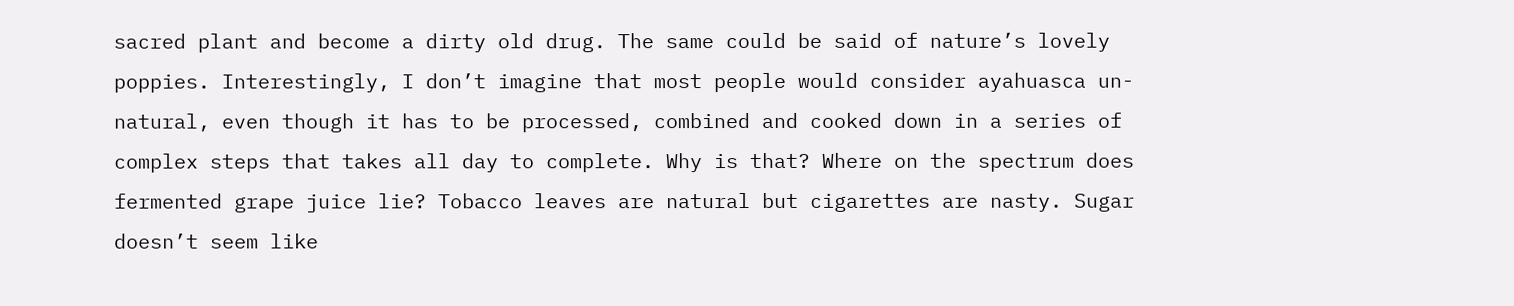sacred plant and become a dirty old drug. The same could be said of nature’s lovely poppies. Interestingly, I don’t imagine that most people would consider ayahuasca un-natural, even though it has to be processed, combined and cooked down in a series of complex steps that takes all day to complete. Why is that? Where on the spectrum does fermented grape juice lie? Tobacco leaves are natural but cigarettes are nasty. Sugar doesn’t seem like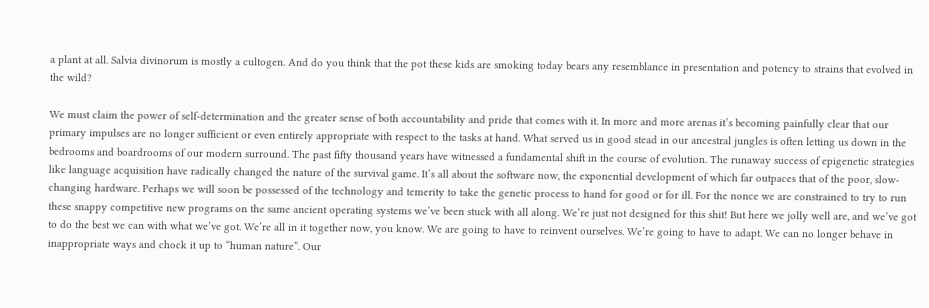a plant at all. Salvia divinorum is mostly a cultogen. And do you think that the pot these kids are smoking today bears any resemblance in presentation and potency to strains that evolved in the wild?

We must claim the power of self-determination and the greater sense of both accountability and pride that comes with it. In more and more arenas it’s becoming painfully clear that our primary impulses are no longer sufficient or even entirely appropriate with respect to the tasks at hand. What served us in good stead in our ancestral jungles is often letting us down in the bedrooms and boardrooms of our modern surround. The past fifty thousand years have witnessed a fundamental shift in the course of evolution. The runaway success of epigenetic strategies like language acquisition have radically changed the nature of the survival game. It’s all about the software now, the exponential development of which far outpaces that of the poor, slow-changing hardware. Perhaps we will soon be possessed of the technology and temerity to take the genetic process to hand for good or for ill. For the nonce we are constrained to try to run these snappy competitive new programs on the same ancient operating systems we’ve been stuck with all along. We’re just not designed for this shit! But here we jolly well are, and we’ve got to do the best we can with what we’ve got. We’re all in it together now, you know. We are going to have to reinvent ourselves. We’re going to have to adapt. We can no longer behave in inappropriate ways and chock it up to “human nature”. Our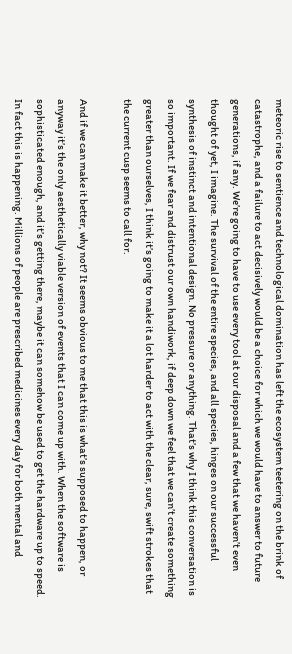meteoric rise to sentience and technological domination has left the ecosystem teetering on the brink of catastrophe, and a failure to act decisively would be a choice for which we would have to answer to future generations, if any. We’re going to have to use every tool at our disposal and a few that we haven’t even thought of yet, I imagine. The survival of the entire species, and all species, hinges on our successful synthesis of instinct and intentional design. No pressure or anything. That’s why I think this conversation is so important. If we fear and distrust our own handiwork, if deep down we feel that we can’t create something greater than ourselves, I think it’s going to make it a lot harder to act with the clear, sure, swift strokes that the current cusp seems to call for.

And if we can make it better, why not? It seems obvious to me that this is what’s supposed to happen, or anyway it’s the only aesthetically viable version of events that I can come up with. When the software is sophisticated enough, and it’s getting there, maybe it can somehow be used to get the hardware up to speed. In fact this is happening. Millions of people are prescribed medicines every day for both mental and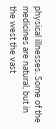physical illnesses. Some of the medicines are natural, but in the west the vast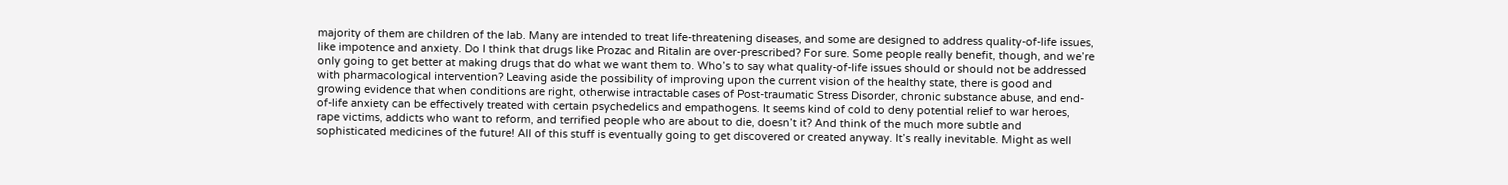majority of them are children of the lab. Many are intended to treat life-threatening diseases, and some are designed to address quality-of-life issues, like impotence and anxiety. Do I think that drugs like Prozac and Ritalin are over-prescribed? For sure. Some people really benefit, though, and we’re only going to get better at making drugs that do what we want them to. Who’s to say what quality-of-life issues should or should not be addressed with pharmacological intervention? Leaving aside the possibility of improving upon the current vision of the healthy state, there is good and growing evidence that when conditions are right, otherwise intractable cases of Post-traumatic Stress Disorder, chronic substance abuse, and end-of-life anxiety can be effectively treated with certain psychedelics and empathogens. It seems kind of cold to deny potential relief to war heroes, rape victims, addicts who want to reform, and terrified people who are about to die, doesn’t it? And think of the much more subtle and sophisticated medicines of the future! All of this stuff is eventually going to get discovered or created anyway. It’s really inevitable. Might as well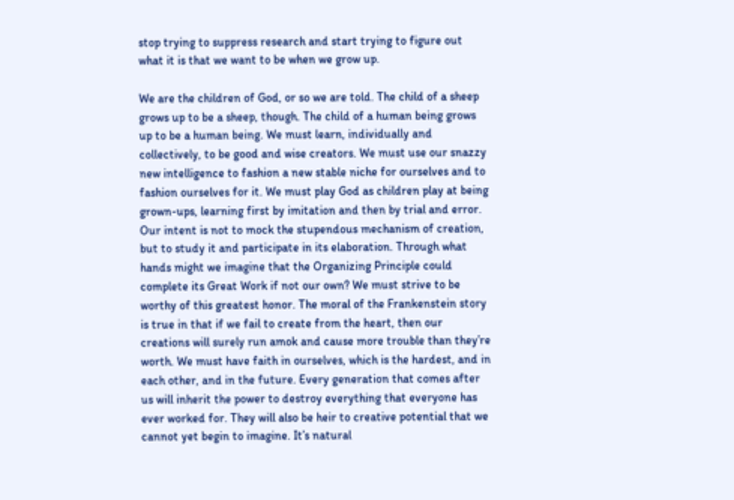stop trying to suppress research and start trying to figure out what it is that we want to be when we grow up.

We are the children of God, or so we are told. The child of a sheep grows up to be a sheep, though. The child of a human being grows up to be a human being. We must learn, individually and collectively, to be good and wise creators. We must use our snazzy new intelligence to fashion a new stable niche for ourselves and to fashion ourselves for it. We must play God as children play at being grown-ups, learning first by imitation and then by trial and error. Our intent is not to mock the stupendous mechanism of creation, but to study it and participate in its elaboration. Through what hands might we imagine that the Organizing Principle could complete its Great Work if not our own? We must strive to be worthy of this greatest honor. The moral of the Frankenstein story is true in that if we fail to create from the heart, then our creations will surely run amok and cause more trouble than they’re worth. We must have faith in ourselves, which is the hardest, and in each other, and in the future. Every generation that comes after us will inherit the power to destroy everything that everyone has ever worked for. They will also be heir to creative potential that we cannot yet begin to imagine. It’s natural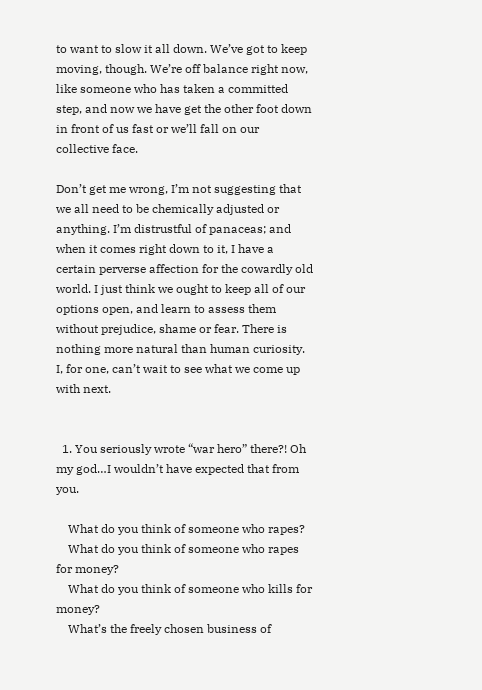to want to slow it all down. We’ve got to keep moving, though. We’re off balance right now, like someone who has taken a committed step, and now we have get the other foot down in front of us fast or we’ll fall on our collective face.

Don’t get me wrong, I’m not suggesting that we all need to be chemically adjusted or anything. I’m distrustful of panaceas; and when it comes right down to it, I have a certain perverse affection for the cowardly old world. I just think we ought to keep all of our options open, and learn to assess them without prejudice, shame or fear. There is nothing more natural than human curiosity. I, for one, can’t wait to see what we come up with next.


  1. You seriously wrote “war hero” there?! Oh my god…I wouldn’t have expected that from you.

    What do you think of someone who rapes?
    What do you think of someone who rapes for money?
    What do you think of someone who kills for money?
    What’s the freely chosen business of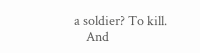a soldier? To kill.
    And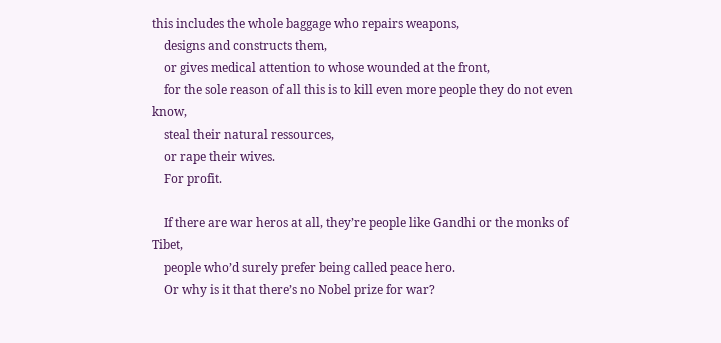this includes the whole baggage who repairs weapons,
    designs and constructs them,
    or gives medical attention to whose wounded at the front,
    for the sole reason of all this is to kill even more people they do not even know,
    steal their natural ressources,
    or rape their wives.
    For profit.

    If there are war heros at all, they’re people like Gandhi or the monks of Tibet,
    people who’d surely prefer being called peace hero.
    Or why is it that there’s no Nobel prize for war?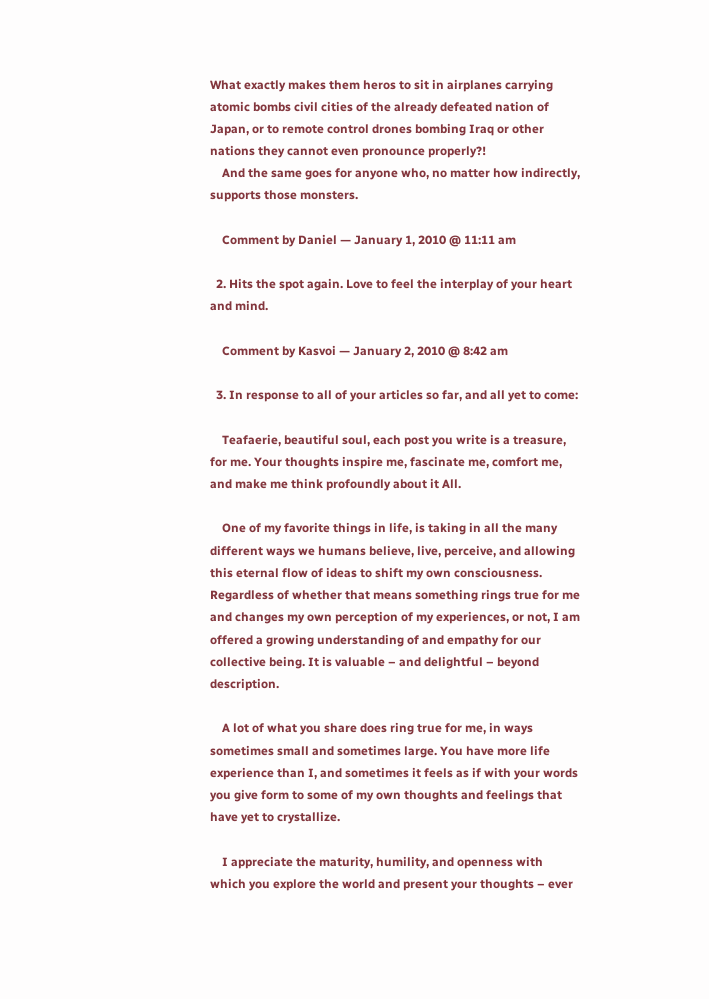What exactly makes them heros to sit in airplanes carrying atomic bombs civil cities of the already defeated nation of Japan, or to remote control drones bombing Iraq or other nations they cannot even pronounce properly?!
    And the same goes for anyone who, no matter how indirectly, supports those monsters.

    Comment by Daniel — January 1, 2010 @ 11:11 am

  2. Hits the spot again. Love to feel the interplay of your heart and mind.

    Comment by Kasvoi — January 2, 2010 @ 8:42 am

  3. In response to all of your articles so far, and all yet to come:

    Teafaerie, beautiful soul, each post you write is a treasure, for me. Your thoughts inspire me, fascinate me, comfort me, and make me think profoundly about it All.

    One of my favorite things in life, is taking in all the many different ways we humans believe, live, perceive, and allowing this eternal flow of ideas to shift my own consciousness. Regardless of whether that means something rings true for me and changes my own perception of my experiences, or not, I am offered a growing understanding of and empathy for our collective being. It is valuable – and delightful – beyond description.

    A lot of what you share does ring true for me, in ways sometimes small and sometimes large. You have more life experience than I, and sometimes it feels as if with your words you give form to some of my own thoughts and feelings that have yet to crystallize.

    I appreciate the maturity, humility, and openness with which you explore the world and present your thoughts – ever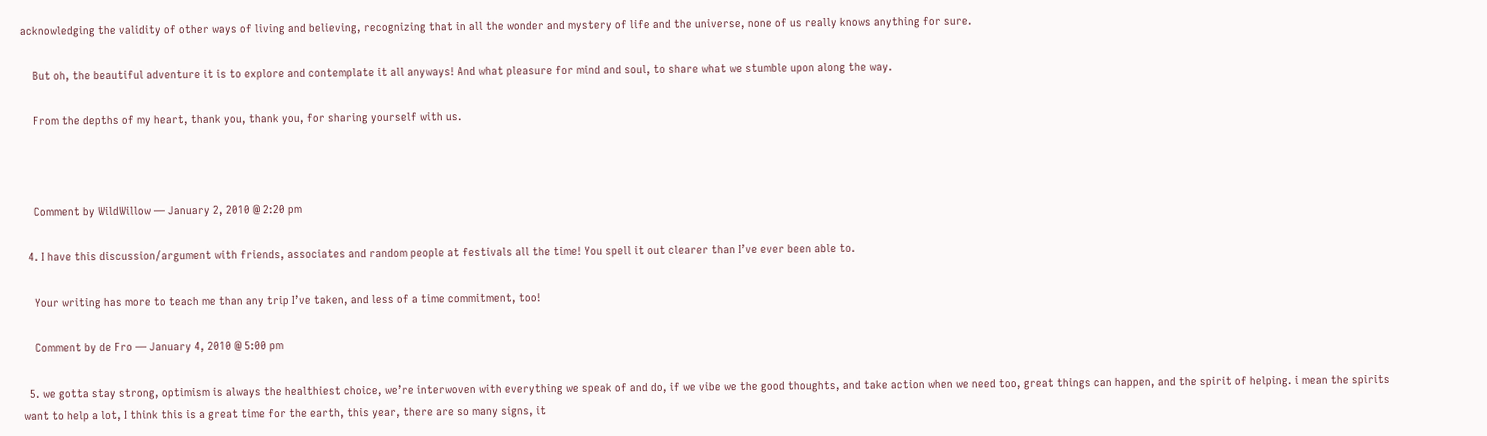acknowledging the validity of other ways of living and believing, recognizing that in all the wonder and mystery of life and the universe, none of us really knows anything for sure.

    But oh, the beautiful adventure it is to explore and contemplate it all anyways! And what pleasure for mind and soul, to share what we stumble upon along the way.

    From the depths of my heart, thank you, thank you, for sharing yourself with us.



    Comment by WildWillow — January 2, 2010 @ 2:20 pm

  4. I have this discussion/argument with friends, associates and random people at festivals all the time! You spell it out clearer than I’ve ever been able to.

    Your writing has more to teach me than any trip I’ve taken, and less of a time commitment, too!

    Comment by de Fro — January 4, 2010 @ 5:00 pm

  5. we gotta stay strong, optimism is always the healthiest choice, we’re interwoven with everything we speak of and do, if we vibe we the good thoughts, and take action when we need too, great things can happen, and the spirit of helping. i mean the spirits want to help a lot, I think this is a great time for the earth, this year, there are so many signs, it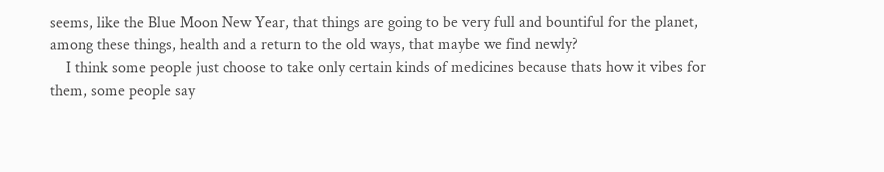seems, like the Blue Moon New Year, that things are going to be very full and bountiful for the planet, among these things, health and a return to the old ways, that maybe we find newly?
    I think some people just choose to take only certain kinds of medicines because thats how it vibes for them, some people say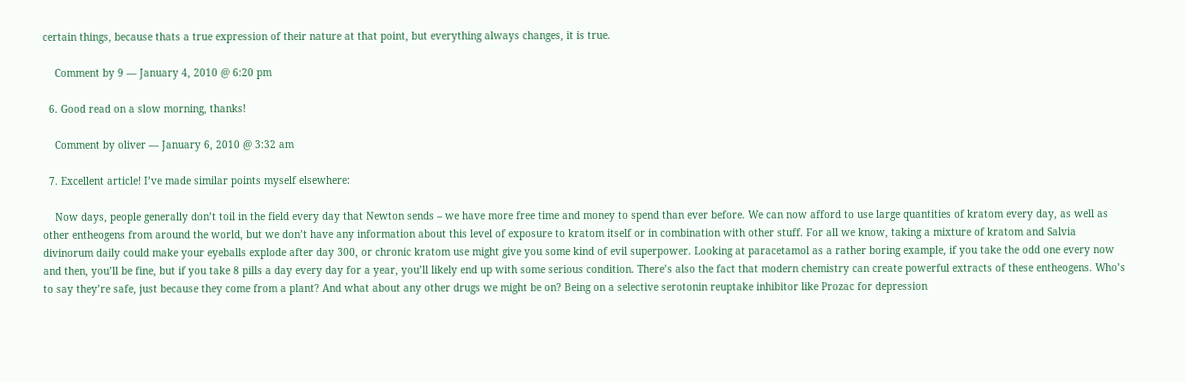certain things, because thats a true expression of their nature at that point, but everything always changes, it is true.

    Comment by 9 — January 4, 2010 @ 6:20 pm

  6. Good read on a slow morning, thanks!

    Comment by oliver — January 6, 2010 @ 3:32 am

  7. Excellent article! I’ve made similar points myself elsewhere:

    Now days, people generally don’t toil in the field every day that Newton sends – we have more free time and money to spend than ever before. We can now afford to use large quantities of kratom every day, as well as other entheogens from around the world, but we don’t have any information about this level of exposure to kratom itself or in combination with other stuff. For all we know, taking a mixture of kratom and Salvia divinorum daily could make your eyeballs explode after day 300, or chronic kratom use might give you some kind of evil superpower. Looking at paracetamol as a rather boring example, if you take the odd one every now and then, you’ll be fine, but if you take 8 pills a day every day for a year, you’ll likely end up with some serious condition. There’s also the fact that modern chemistry can create powerful extracts of these entheogens. Who’s to say they’re safe, just because they come from a plant? And what about any other drugs we might be on? Being on a selective serotonin reuptake inhibitor like Prozac for depression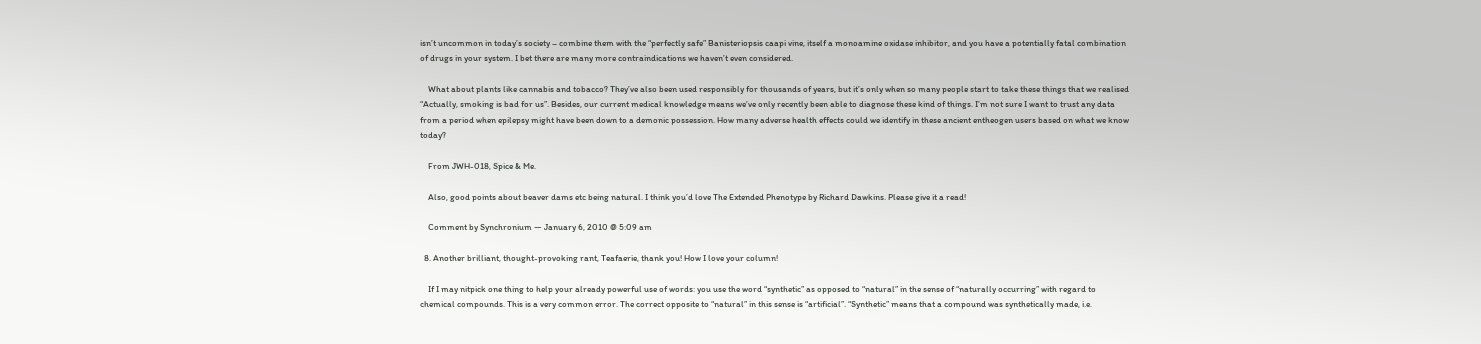isn’t uncommon in today’s society – combine them with the “perfectly safe” Banisteriopsis caapi vine, itself a monoamine oxidase inhibitor, and you have a potentially fatal combination of drugs in your system. I bet there are many more contraindications we haven’t even considered.

    What about plants like cannabis and tobacco? They’ve also been used responsibly for thousands of years, but it’s only when so many people start to take these things that we realised “Actually, smoking is bad for us”. Besides, our current medical knowledge means we’ve only recently been able to diagnose these kind of things. I’m not sure I want to trust any data from a period when epilepsy might have been down to a demonic possession. How many adverse health effects could we identify in these ancient entheogen users based on what we know today?

    From JWH-018, Spice & Me.

    Also, good points about beaver dams etc being natural. I think you’d love The Extended Phenotype by Richard Dawkins. Please give it a read!

    Comment by Synchronium — January 6, 2010 @ 5:09 am

  8. Another brilliant, thought-provoking rant, Teafaerie, thank you! How I love your column!

    If I may nitpick one thing to help your already powerful use of words: you use the word “synthetic” as opposed to “natural” in the sense of “naturally occurring” with regard to chemical compounds. This is a very common error. The correct opposite to “natural” in this sense is “artificial”. “Synthetic” means that a compound was synthetically made, i.e.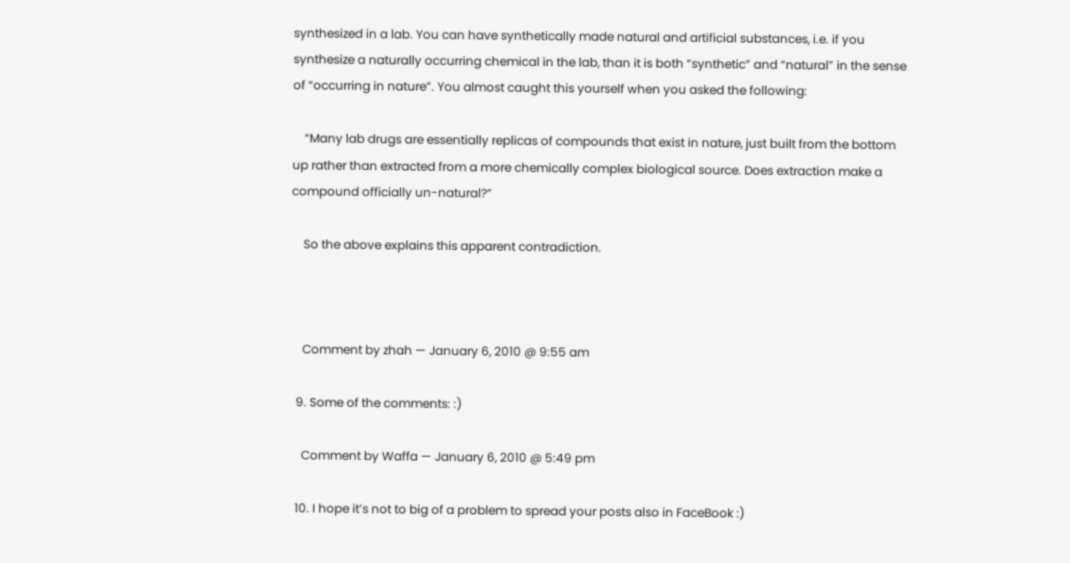synthesized in a lab. You can have synthetically made natural and artificial substances, i.e. if you synthesize a naturally occurring chemical in the lab, than it is both “synthetic” and “natural” in the sense of “occurring in nature”. You almost caught this yourself when you asked the following:

    “Many lab drugs are essentially replicas of compounds that exist in nature, just built from the bottom up rather than extracted from a more chemically complex biological source. Does extraction make a compound officially un-natural?”

    So the above explains this apparent contradiction.



    Comment by zhah — January 6, 2010 @ 9:55 am

  9. Some of the comments: :)

    Comment by Waffa — January 6, 2010 @ 5:49 pm

  10. I hope it’s not to big of a problem to spread your posts also in FaceBook :)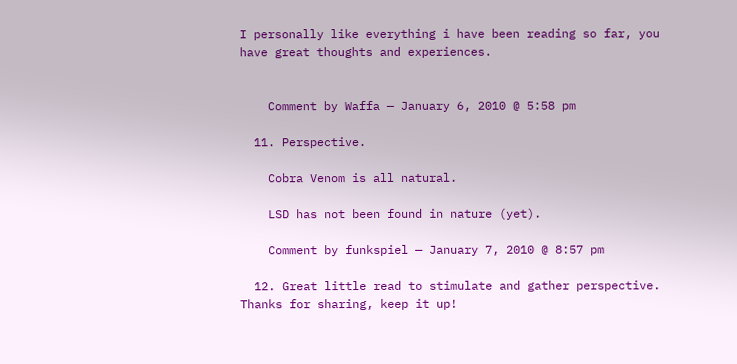I personally like everything i have been reading so far, you have great thoughts and experiences.


    Comment by Waffa — January 6, 2010 @ 5:58 pm

  11. Perspective.

    Cobra Venom is all natural.

    LSD has not been found in nature (yet).

    Comment by funkspiel — January 7, 2010 @ 8:57 pm

  12. Great little read to stimulate and gather perspective. Thanks for sharing, keep it up!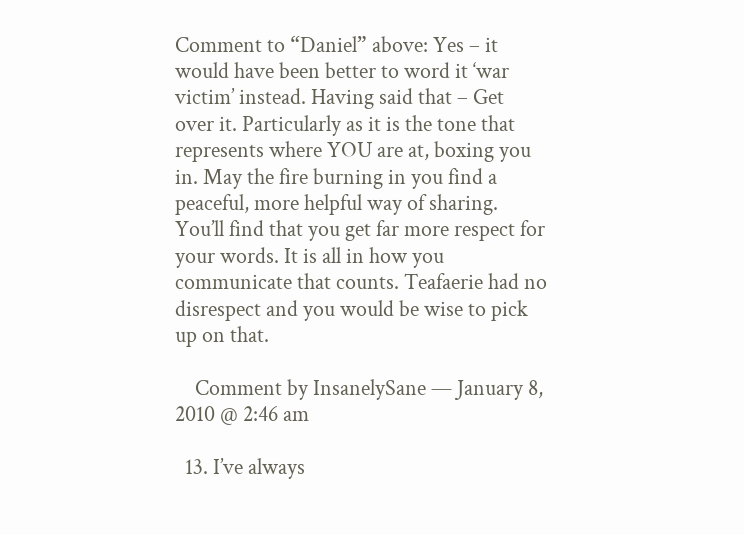Comment to “Daniel” above: Yes – it would have been better to word it ‘war victim’ instead. Having said that – Get over it. Particularly as it is the tone that represents where YOU are at, boxing you in. May the fire burning in you find a peaceful, more helpful way of sharing. You’ll find that you get far more respect for your words. It is all in how you communicate that counts. Teafaerie had no disrespect and you would be wise to pick up on that.

    Comment by InsanelySane — January 8, 2010 @ 2:46 am

  13. I’ve always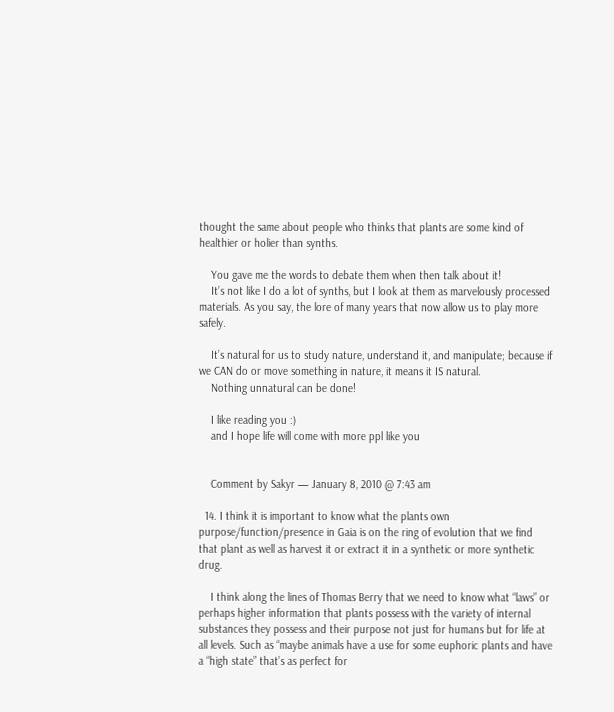thought the same about people who thinks that plants are some kind of healthier or holier than synths.

    You gave me the words to debate them when then talk about it!
    It’s not like I do a lot of synths, but I look at them as marvelously processed materials. As you say, the lore of many years that now allow us to play more safely.

    It’s natural for us to study nature, understand it, and manipulate; because if we CAN do or move something in nature, it means it IS natural.
    Nothing unnatural can be done!

    I like reading you :)
    and I hope life will come with more ppl like you


    Comment by Sakyr — January 8, 2010 @ 7:43 am

  14. I think it is important to know what the plants own purpose/function/presence in Gaia is on the ring of evolution that we find that plant as well as harvest it or extract it in a synthetic or more synthetic drug.

    I think along the lines of Thomas Berry that we need to know what “laws” or perhaps higher information that plants possess with the variety of internal substances they possess and their purpose not just for humans but for life at all levels. Such as “maybe animals have a use for some euphoric plants and have a “high state” that’s as perfect for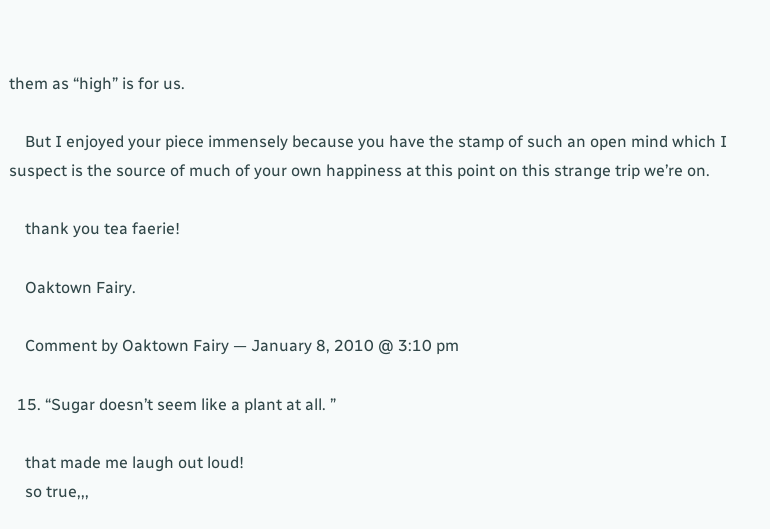them as “high” is for us.

    But I enjoyed your piece immensely because you have the stamp of such an open mind which I suspect is the source of much of your own happiness at this point on this strange trip we’re on.

    thank you tea faerie!

    Oaktown Fairy.

    Comment by Oaktown Fairy — January 8, 2010 @ 3:10 pm

  15. “Sugar doesn’t seem like a plant at all. ”

    that made me laugh out loud!
    so true,,,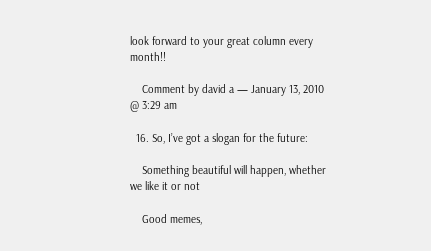look forward to your great column every month!!

    Comment by david a — January 13, 2010 @ 3:29 am

  16. So, I’ve got a slogan for the future:

    Something beautiful will happen, whether we like it or not

    Good memes,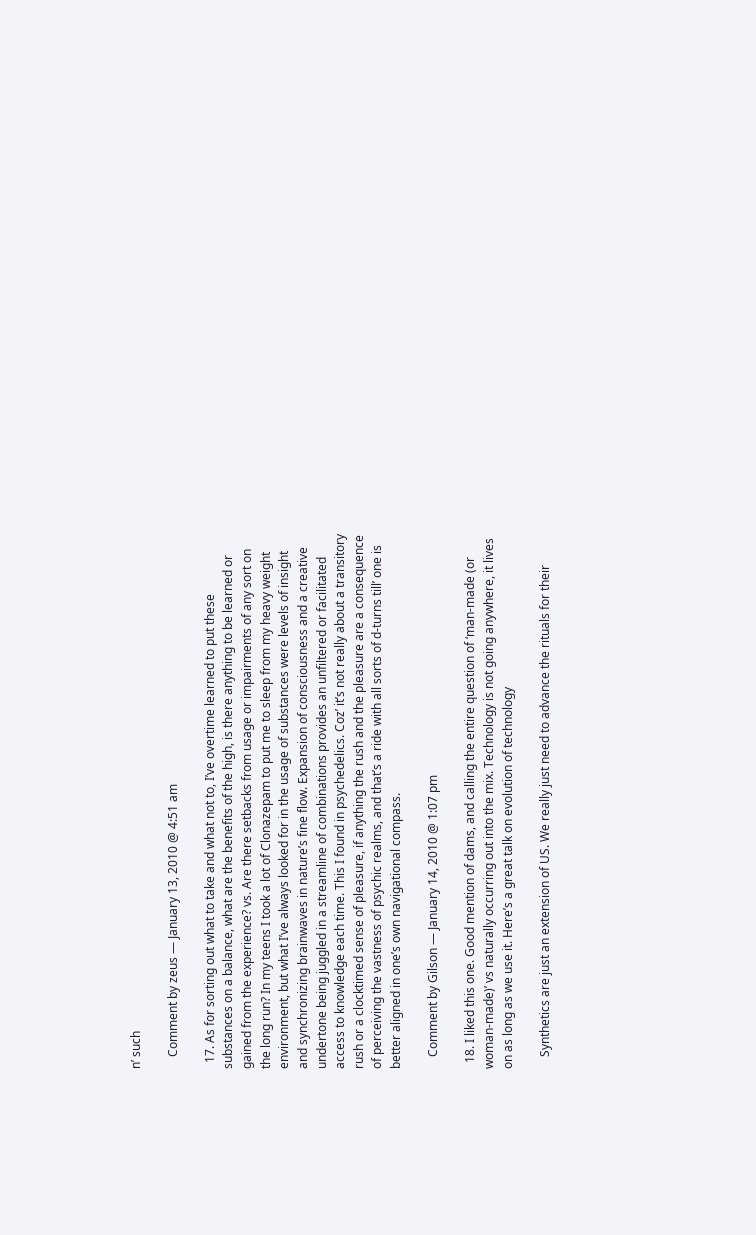n’ such

    Comment by zeus — January 13, 2010 @ 4:51 am

  17. As for sorting out what to take and what not to, I’ve overtime learned to put these substances on a balance, what are the benefits of the high, is there anything to be learned or gained from the experience? vs. Are there setbacks from usage or impairments of any sort on the long run? In my teens I took a lot of Clonazepam to put me to sleep from my heavy weight environment, but what I’ve always looked for in the usage of substances were levels of insight and synchronizing brainwaves in nature’s fine flow. Expansion of consciousness and a creative undertone being juggled in a streamline of combinations provides an unfiltered or facilitated access to knowledge each time. This I found in psychedelics. Coz’ it’s not really about a transitory rush or a clocktimed sense of pleasure, if anything the rush and the pleasure are a consequence of perceiving the vastness of psychic realms, and that’s a ride with all sorts of d-turns till’ one is better aligned in one’s own navigational compass.

    Comment by Gilson — January 14, 2010 @ 1:07 pm

  18. I liked this one. Good mention of dams, and calling the entire question of ‘man-made (or woman-made)’ vs naturally occurring out into the mix. Technology is not going anywhere, it lives on as long as we use it. Here’s a great talk on evolution of technology

    Synthetics are just an extension of US. We really just need to advance the rituals for their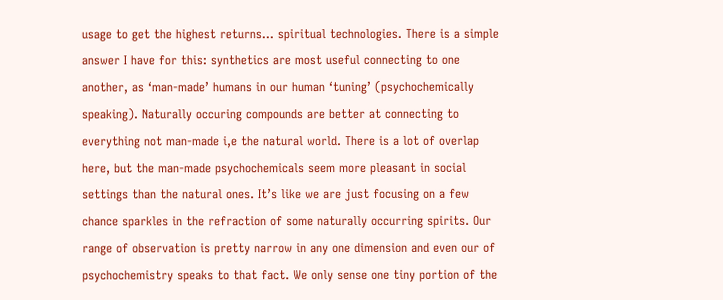usage to get the highest returns… spiritual technologies. There is a simple answer I have for this: synthetics are most useful connecting to one another, as ‘man-made’ humans in our human ‘tuning’ (psychochemically speaking). Naturally occuring compounds are better at connecting to everything not man-made i,e the natural world. There is a lot of overlap here, but the man-made psychochemicals seem more pleasant in social settings than the natural ones. It’s like we are just focusing on a few chance sparkles in the refraction of some naturally occurring spirits. Our range of observation is pretty narrow in any one dimension and even our of psychochemistry speaks to that fact. We only sense one tiny portion of the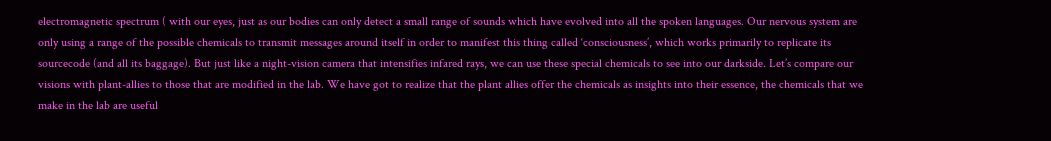electromagnetic spectrum ( with our eyes, just as our bodies can only detect a small range of sounds which have evolved into all the spoken languages. Our nervous system are only using a range of the possible chemicals to transmit messages around itself in order to manifest this thing called ‘consciousness’, which works primarily to replicate its sourcecode (and all its baggage). But just like a night-vision camera that intensifies infared rays, we can use these special chemicals to see into our darkside. Let’s compare our visions with plant-allies to those that are modified in the lab. We have got to realize that the plant allies offer the chemicals as insights into their essence, the chemicals that we make in the lab are useful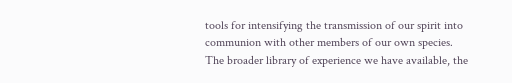tools for intensifying the transmission of our spirit into communion with other members of our own species. The broader library of experience we have available, the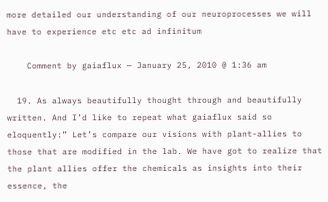more detailed our understanding of our neuroprocesses we will have to experience etc etc ad infinitum

    Comment by gaiaflux — January 25, 2010 @ 1:36 am

  19. As always beautifully thought through and beautifully written. And I’d like to repeat what gaiaflux said so eloquently:” Let’s compare our visions with plant-allies to those that are modified in the lab. We have got to realize that the plant allies offer the chemicals as insights into their essence, the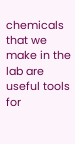chemicals that we make in the lab are useful tools for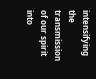intensifying the transmission of our spirit into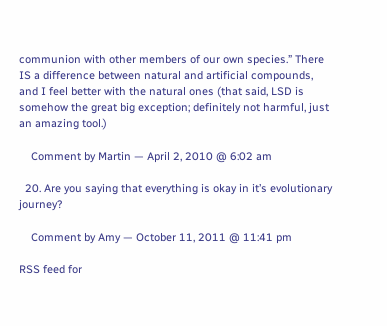communion with other members of our own species.” There IS a difference between natural and artificial compounds, and I feel better with the natural ones (that said, LSD is somehow the great big exception; definitely not harmful, just an amazing tool.)

    Comment by Martin — April 2, 2010 @ 6:02 am

  20. Are you saying that everything is okay in it’s evolutionary journey?

    Comment by Amy — October 11, 2011 @ 11:41 pm

RSS feed for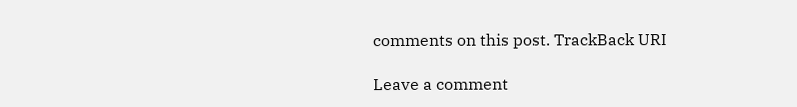comments on this post. TrackBack URI

Leave a comment